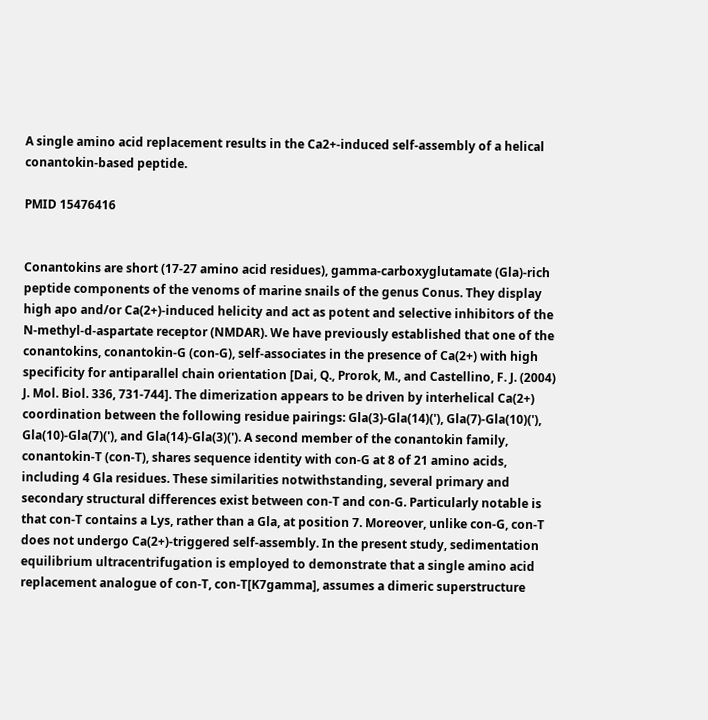A single amino acid replacement results in the Ca2+-induced self-assembly of a helical conantokin-based peptide.

PMID 15476416


Conantokins are short (17-27 amino acid residues), gamma-carboxyglutamate (Gla)-rich peptide components of the venoms of marine snails of the genus Conus. They display high apo and/or Ca(2+)-induced helicity and act as potent and selective inhibitors of the N-methyl-d-aspartate receptor (NMDAR). We have previously established that one of the conantokins, conantokin-G (con-G), self-associates in the presence of Ca(2+) with high specificity for antiparallel chain orientation [Dai, Q., Prorok, M., and Castellino, F. J. (2004) J. Mol. Biol. 336, 731-744]. The dimerization appears to be driven by interhelical Ca(2+) coordination between the following residue pairings: Gla(3)-Gla(14)('), Gla(7)-Gla(10)('), Gla(10)-Gla(7)('), and Gla(14)-Gla(3)('). A second member of the conantokin family, conantokin-T (con-T), shares sequence identity with con-G at 8 of 21 amino acids, including 4 Gla residues. These similarities notwithstanding, several primary and secondary structural differences exist between con-T and con-G. Particularly notable is that con-T contains a Lys, rather than a Gla, at position 7. Moreover, unlike con-G, con-T does not undergo Ca(2+)-triggered self-assembly. In the present study, sedimentation equilibrium ultracentrifugation is employed to demonstrate that a single amino acid replacement analogue of con-T, con-T[K7gamma], assumes a dimeric superstructure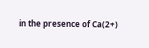in the presence of Ca(2+)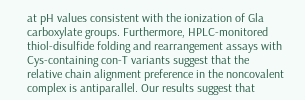at pH values consistent with the ionization of Gla carboxylate groups. Furthermore, HPLC-monitored thiol-disulfide folding and rearrangement assays with Cys-containing con-T variants suggest that the relative chain alignment preference in the noncovalent complex is antiparallel. Our results suggest that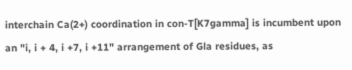interchain Ca(2+) coordination in con-T[K7gamma] is incumbent upon an "i, i + 4, i +7, i +11" arrangement of Gla residues, as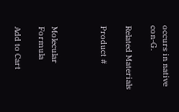occurs in native con-G.

Related Materials

Product #



Molecular Formula

Add to Cart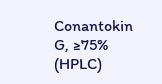Conantokin G, ≥75% (HPLC)